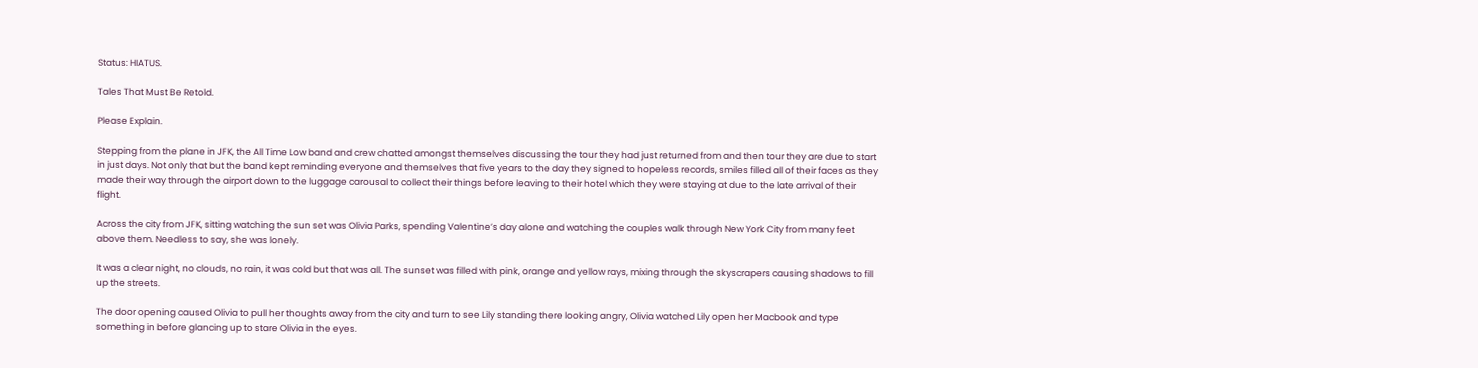Status: HIATUS.

Tales That Must Be Retold.

Please Explain.

Stepping from the plane in JFK, the All Time Low band and crew chatted amongst themselves discussing the tour they had just returned from and then tour they are due to start in just days. Not only that but the band kept reminding everyone and themselves that five years to the day they signed to hopeless records, smiles filled all of their faces as they made their way through the airport down to the luggage carousal to collect their things before leaving to their hotel which they were staying at due to the late arrival of their flight.

Across the city from JFK, sitting watching the sun set was Olivia Parks, spending Valentine’s day alone and watching the couples walk through New York City from many feet above them. Needless to say, she was lonely.

It was a clear night, no clouds, no rain, it was cold but that was all. The sunset was filled with pink, orange and yellow rays, mixing through the skyscrapers causing shadows to fill up the streets.

The door opening caused Olivia to pull her thoughts away from the city and turn to see Lily standing there looking angry, Olivia watched Lily open her Macbook and type something in before glancing up to stare Olivia in the eyes.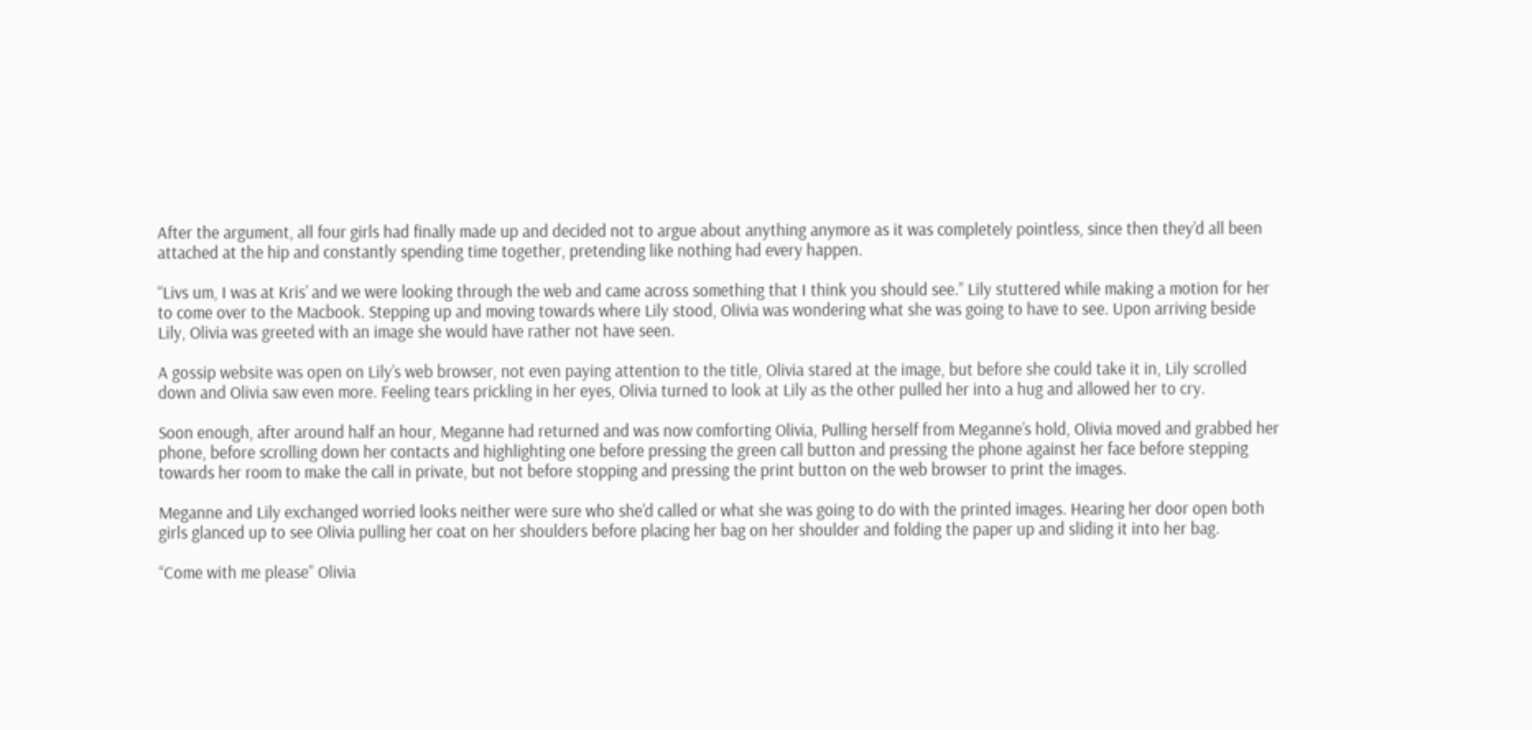After the argument, all four girls had finally made up and decided not to argue about anything anymore as it was completely pointless, since then they’d all been attached at the hip and constantly spending time together, pretending like nothing had every happen.

“Livs um, I was at Kris’ and we were looking through the web and came across something that I think you should see.” Lily stuttered while making a motion for her to come over to the Macbook. Stepping up and moving towards where Lily stood, Olivia was wondering what she was going to have to see. Upon arriving beside Lily, Olivia was greeted with an image she would have rather not have seen.

A gossip website was open on Lily’s web browser, not even paying attention to the title, Olivia stared at the image, but before she could take it in, Lily scrolled down and Olivia saw even more. Feeling tears prickling in her eyes, Olivia turned to look at Lily as the other pulled her into a hug and allowed her to cry.

Soon enough, after around half an hour, Meganne had returned and was now comforting Olivia, Pulling herself from Meganne’s hold, Olivia moved and grabbed her phone, before scrolling down her contacts and highlighting one before pressing the green call button and pressing the phone against her face before stepping towards her room to make the call in private, but not before stopping and pressing the print button on the web browser to print the images.

Meganne and Lily exchanged worried looks neither were sure who she’d called or what she was going to do with the printed images. Hearing her door open both girls glanced up to see Olivia pulling her coat on her shoulders before placing her bag on her shoulder and folding the paper up and sliding it into her bag.

“Come with me please” Olivia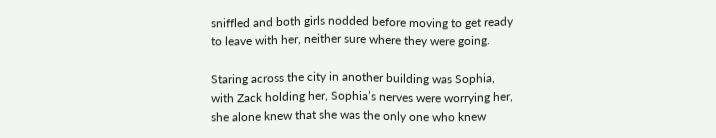sniffled and both girls nodded before moving to get ready to leave with her, neither sure where they were going.

Staring across the city in another building was Sophia, with Zack holding her, Sophia’s nerves were worrying her, she alone knew that she was the only one who knew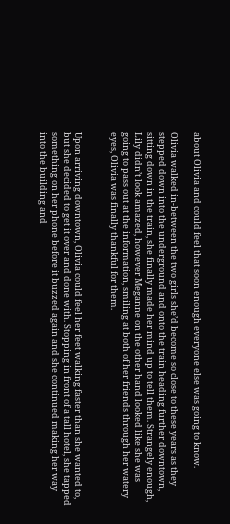about Olivia and could feel that soon enough everyone else was going to know.

Olivia walked in-between the two girls she’d become so close to these years as they stepped down into the underground and onto the train heading further downtown, sitting down in the train, she finally made her mind up to tell them. Strangely enough, Lily didn’t look amazed, however Meganne on the other hand looked like she was going to pass out at the information, smiling at both of her friends through her watery eyes, Olivia was finally thankful for them.


Upon arriving downtown, Olivia could feel her feet walking faster than she wanted to, but she decided to get it over and done with. Stopping in front of a tall hotel, she tapped something on her phone before it buzzed again and she continued making her way into the building and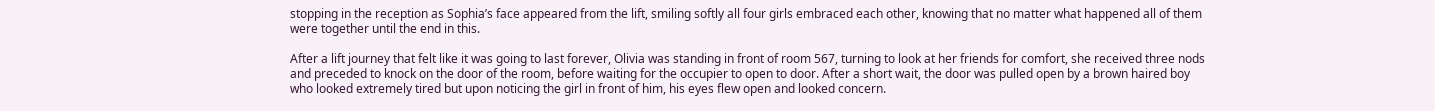stopping in the reception as Sophia’s face appeared from the lift, smiling softly all four girls embraced each other, knowing that no matter what happened all of them were together until the end in this.

After a lift journey that felt like it was going to last forever, Olivia was standing in front of room 567, turning to look at her friends for comfort, she received three nods and preceded to knock on the door of the room, before waiting for the occupier to open to door. After a short wait, the door was pulled open by a brown haired boy who looked extremely tired but upon noticing the girl in front of him, his eyes flew open and looked concern.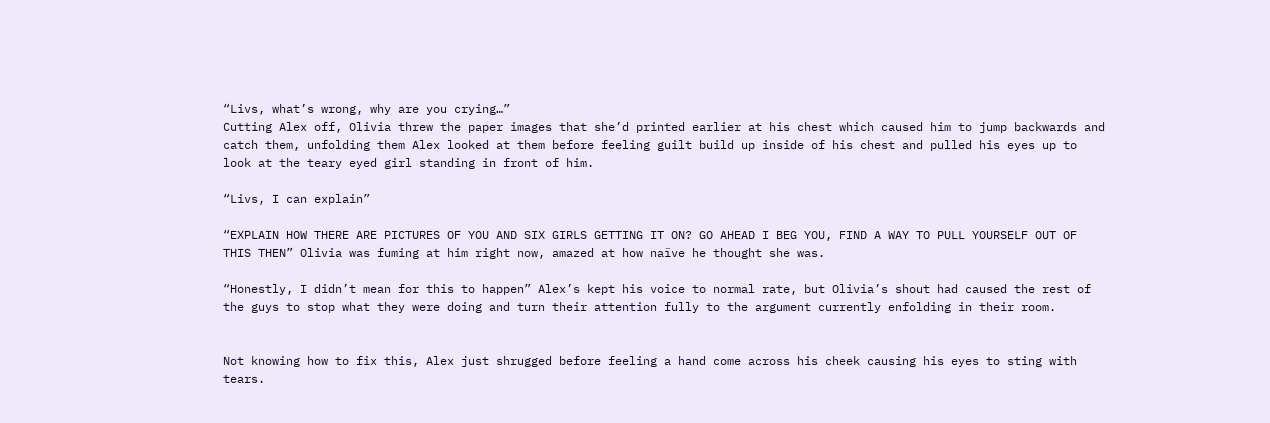“Livs, what’s wrong, why are you crying…”
Cutting Alex off, Olivia threw the paper images that she’d printed earlier at his chest which caused him to jump backwards and catch them, unfolding them Alex looked at them before feeling guilt build up inside of his chest and pulled his eyes up to look at the teary eyed girl standing in front of him.

“Livs, I can explain”

“EXPLAIN HOW THERE ARE PICTURES OF YOU AND SIX GIRLS GETTING IT ON? GO AHEAD I BEG YOU, FIND A WAY TO PULL YOURSELF OUT OF THIS THEN” Olivia was fuming at him right now, amazed at how naïve he thought she was.

“Honestly, I didn’t mean for this to happen” Alex’s kept his voice to normal rate, but Olivia’s shout had caused the rest of the guys to stop what they were doing and turn their attention fully to the argument currently enfolding in their room.


Not knowing how to fix this, Alex just shrugged before feeling a hand come across his cheek causing his eyes to sting with tears.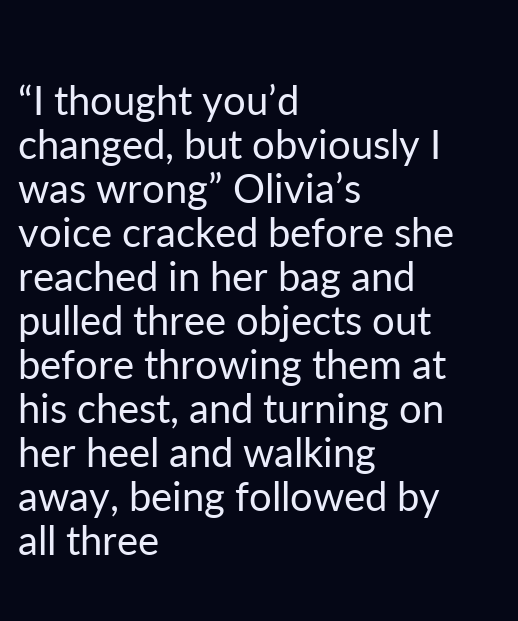“I thought you’d changed, but obviously I was wrong” Olivia’s voice cracked before she reached in her bag and pulled three objects out before throwing them at his chest, and turning on her heel and walking away, being followed by all three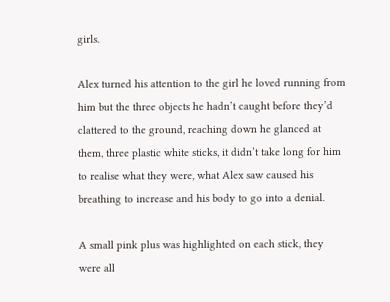girls.

Alex turned his attention to the girl he loved running from him but the three objects he hadn’t caught before they’d clattered to the ground, reaching down he glanced at them, three plastic white sticks, it didn’t take long for him to realise what they were, what Alex saw caused his breathing to increase and his body to go into a denial.

A small pink plus was highlighted on each stick, they were all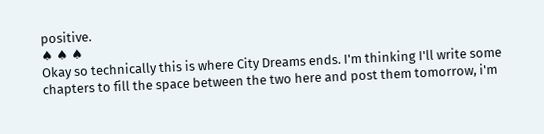positive.
♠ ♠ ♠
Okay so technically this is where City Dreams ends. I'm thinking I'll write some chapters to fill the space between the two here and post them tomorrow, i'm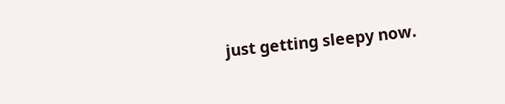just getting sleepy now.